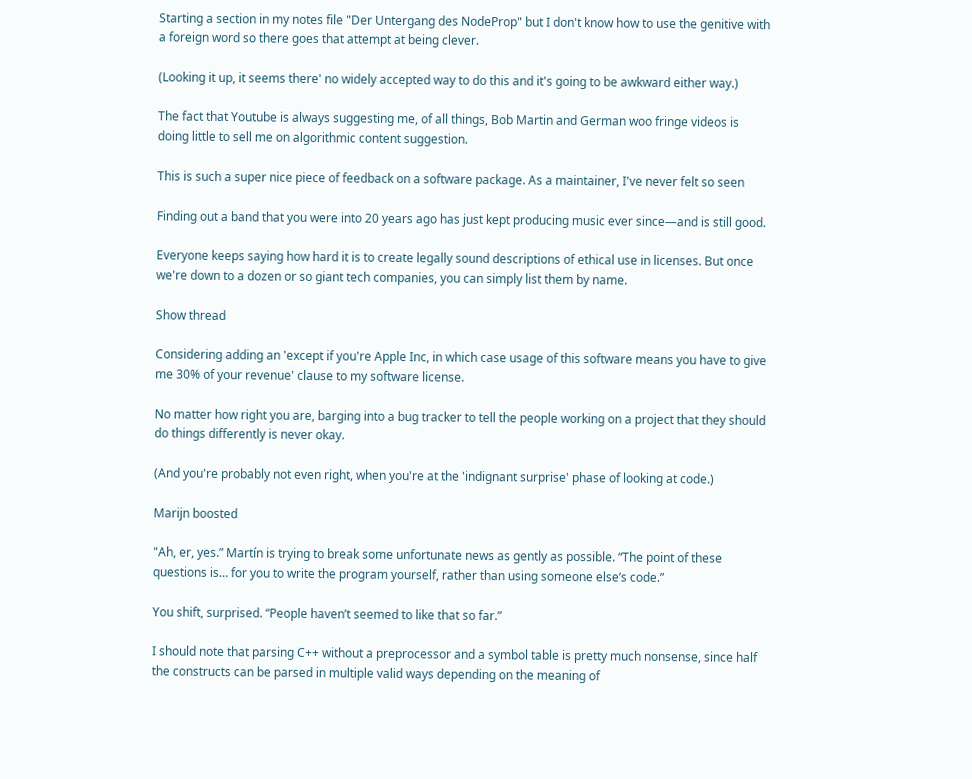Starting a section in my notes file "Der Untergang des NodeProp" but I don't know how to use the genitive with a foreign word so there goes that attempt at being clever.

(Looking it up, it seems there' no widely accepted way to do this and it's going to be awkward either way.)

The fact that Youtube is always suggesting me, of all things, Bob Martin and German woo fringe videos is doing little to sell me on algorithmic content suggestion.

This is such a super nice piece of feedback on a software package. As a maintainer, I've never felt so seen

Finding out a band that you were into 20 years ago has just kept producing music ever since—and is still good.

Everyone keeps saying how hard it is to create legally sound descriptions of ethical use in licenses. But once we're down to a dozen or so giant tech companies, you can simply list them by name.

Show thread

Considering adding an 'except if you're Apple Inc, in which case usage of this software means you have to give me 30% of your revenue' clause to my software license.

No matter how right you are, barging into a bug tracker to tell the people working on a project that they should do things differently is never okay.

(And you're probably not even right, when you're at the 'indignant surprise' phase of looking at code.)

Marijn boosted

"Ah, er, yes.” Martín is trying to break some unfortunate news as gently as possible. “The point of these questions is… for you to write the program yourself, rather than using someone else’s code.”

You shift, surprised. “People haven’t seemed to like that so far.”

I should note that parsing C++ without a preprocessor and a symbol table is pretty much nonsense, since half the constructs can be parsed in multiple valid ways depending on the meaning of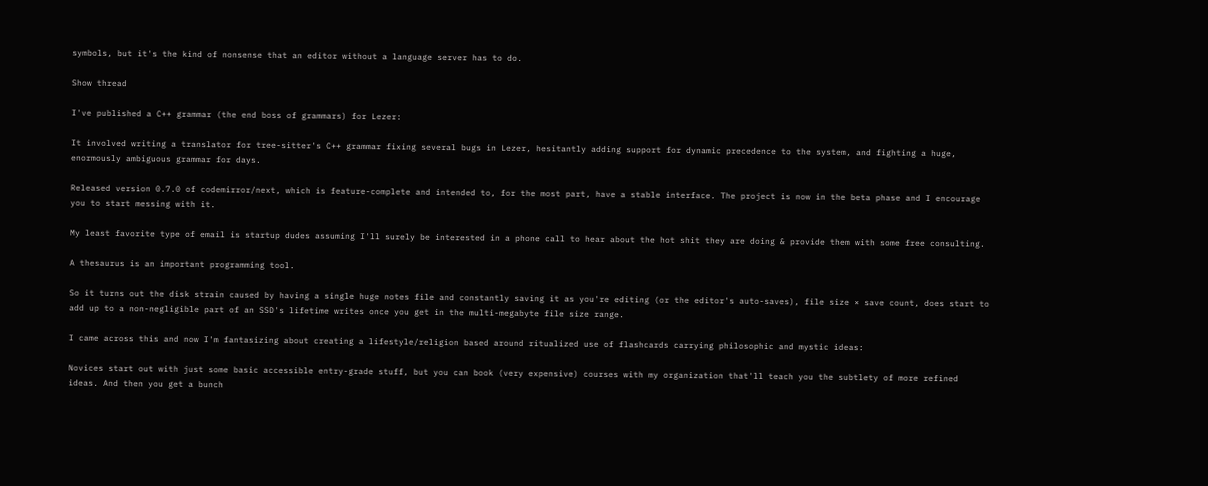symbols, but it's the kind of nonsense that an editor without a language server has to do.

Show thread

I've published a C++ grammar (the end boss of grammars) for Lezer:

It involved writing a translator for tree-sitter's C++ grammar fixing several bugs in Lezer, hesitantly adding support for dynamic precedence to the system, and fighting a huge, enormously ambiguous grammar for days.

Released version 0.7.0 of codemirror/next, which is feature-complete and intended to, for the most part, have a stable interface. The project is now in the beta phase and I encourage you to start messing with it.

My least favorite type of email is startup dudes assuming I'll surely be interested in a phone call to hear about the hot shit they are doing & provide them with some free consulting.

A thesaurus is an important programming tool.

So it turns out the disk strain caused by having a single huge notes file and constantly saving it as you're editing (or the editor's auto-saves), file size × save count, does start to add up to a non-negligible part of an SSD's lifetime writes once you get in the multi-megabyte file size range.

I came across this and now I'm fantasizing about creating a lifestyle/religion based around ritualized use of flashcards carrying philosophic and mystic ideas:

Novices start out with just some basic accessible entry-grade stuff, but you can book (very expensive) courses with my organization that'll teach you the subtlety of more refined ideas. And then you get a bunch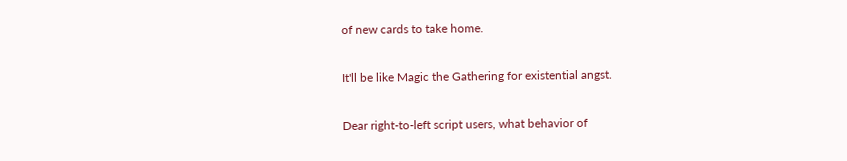of new cards to take home.

It'll be like Magic the Gathering for existential angst.

Dear right-to-left script users, what behavior of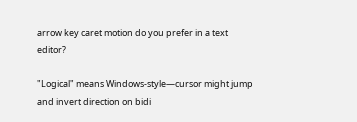arrow key caret motion do you prefer in a text editor?

"Logical" means Windows-style—cursor might jump and invert direction on bidi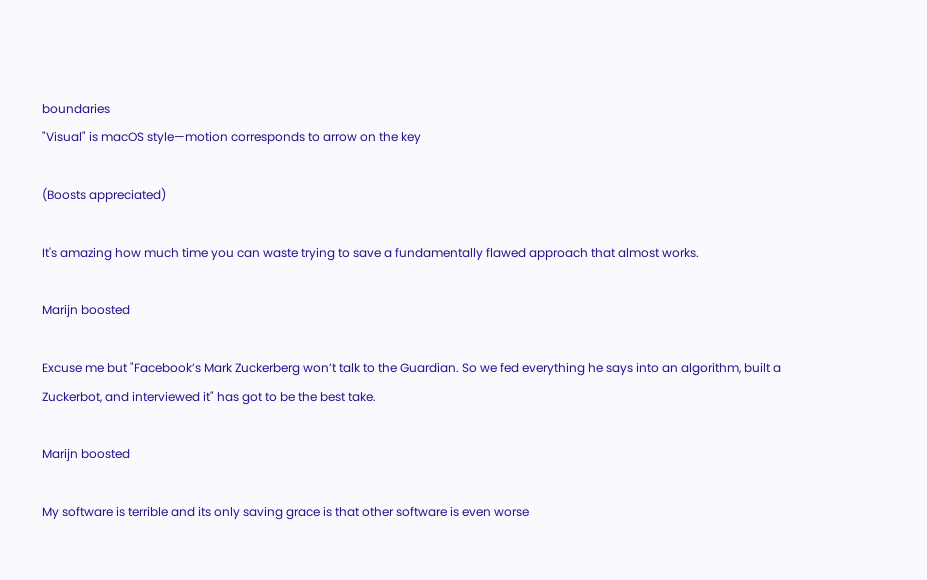boundaries
"Visual" is macOS style—motion corresponds to arrow on the key

(Boosts appreciated)

It's amazing how much time you can waste trying to save a fundamentally flawed approach that almost works.

Marijn boosted

Excuse me but "Facebook’s Mark Zuckerberg won’t talk to the Guardian. So we fed everything he says into an algorithm, built a Zuckerbot, and interviewed it" has got to be the best take.

Marijn boosted

My software is terrible and its only saving grace is that other software is even worse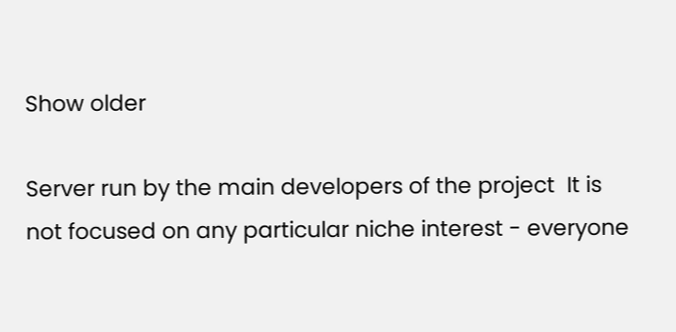Show older

Server run by the main developers of the project  It is not focused on any particular niche interest - everyone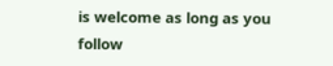is welcome as long as you follow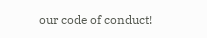our code of conduct!